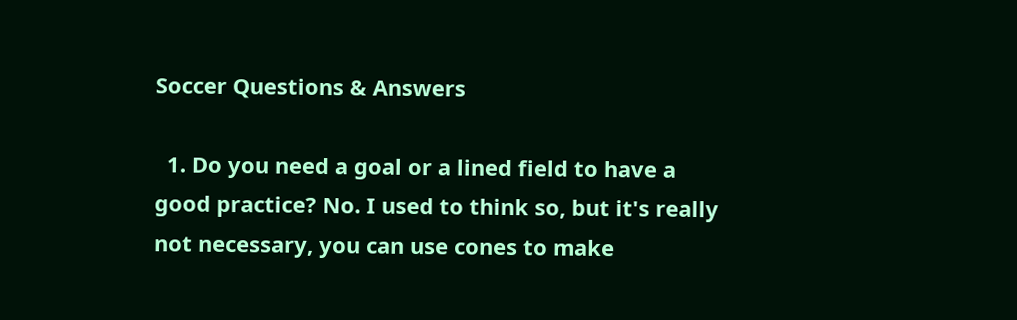Soccer Questions & Answers

  1. Do you need a goal or a lined field to have a good practice? No. I used to think so, but it's really not necessary, you can use cones to make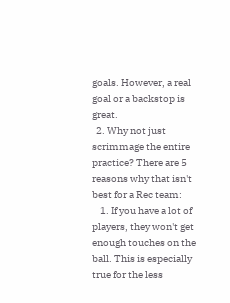goals. However, a real goal or a backstop is great.
  2. Why not just scrimmage the entire practice? There are 5 reasons why that isn't best for a Rec team:
    1. If you have a lot of players, they won't get enough touches on the ball. This is especially true for the less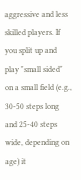aggressive and less skilled players. If you split up and play "small sided" on a small field (e.g., 30-50 steps long and 25-40 steps wide, depending on age) it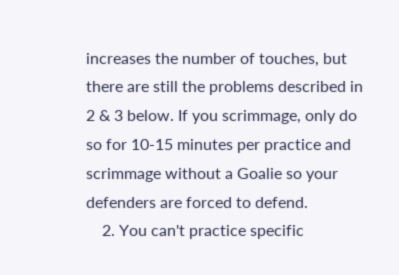increases the number of touches, but there are still the problems described in 2 & 3 below. If you scrimmage, only do so for 10-15 minutes per practice and scrimmage without a Goalie so your defenders are forced to defend.
    2. You can't practice specific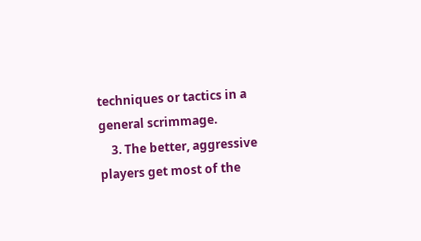techniques or tactics in a general scrimmage.
    3. The better, aggressive players get most of the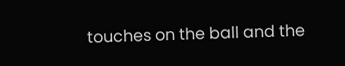touches on the ball and the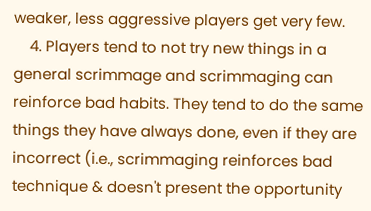weaker, less aggressive players get very few.
    4. Players tend to not try new things in a general scrimmage and scrimmaging can reinforce bad habits. They tend to do the same things they have always done, even if they are incorrect (i.e., scrimmaging reinforces bad technique & doesn't present the opportunity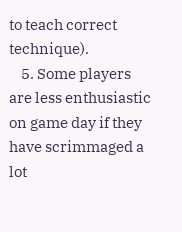to teach correct technique).
    5. Some players are less enthusiastic on game day if they have scrimmaged a lot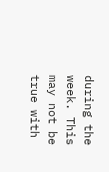during the week. This may not be true with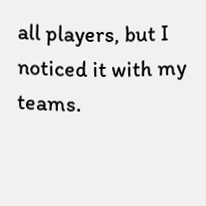all players, but I noticed it with my teams.